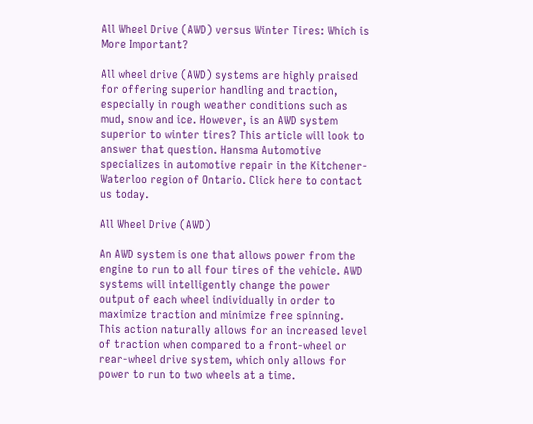All Wheel Drive (AWD) versus Winter Tires: Which is More Important?

All wheel drive (AWD) systems are highly praised for offering superior handling and traction, especially in rough weather conditions such as mud, snow and ice. However, is an AWD system superior to winter tires? This article will look to answer that question. Hansma Automotive specializes in automotive repair in the Kitchener-Waterloo region of Ontario. Click here to contact us today.

All Wheel Drive (AWD)

An AWD system is one that allows power from the engine to run to all four tires of the vehicle. AWD systems will intelligently change the power output of each wheel individually in order to maximize traction and minimize free spinning. This action naturally allows for an increased level of traction when compared to a front-wheel or rear-wheel drive system, which only allows for power to run to two wheels at a time.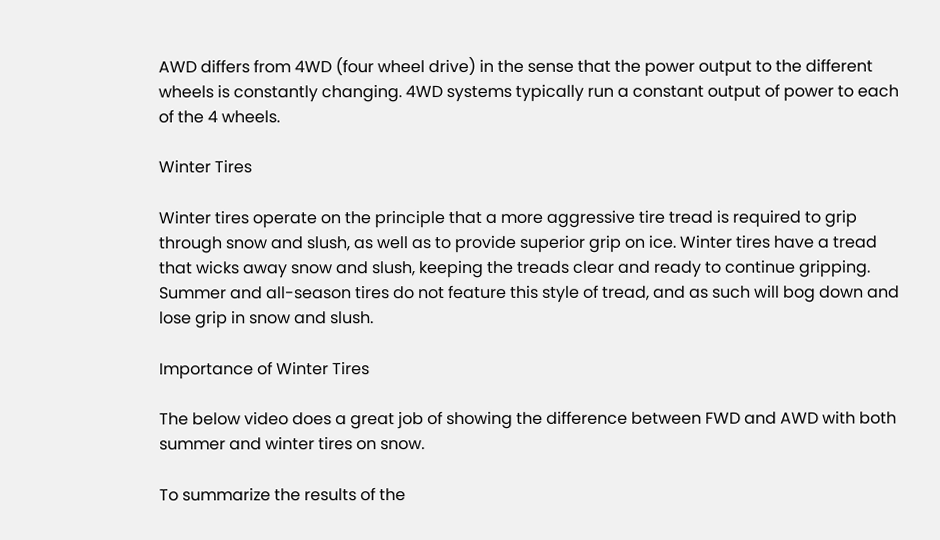AWD differs from 4WD (four wheel drive) in the sense that the power output to the different wheels is constantly changing. 4WD systems typically run a constant output of power to each of the 4 wheels.

Winter Tires

Winter tires operate on the principle that a more aggressive tire tread is required to grip through snow and slush, as well as to provide superior grip on ice. Winter tires have a tread that wicks away snow and slush, keeping the treads clear and ready to continue gripping. Summer and all-season tires do not feature this style of tread, and as such will bog down and lose grip in snow and slush.

Importance of Winter Tires

The below video does a great job of showing the difference between FWD and AWD with both summer and winter tires on snow.

To summarize the results of the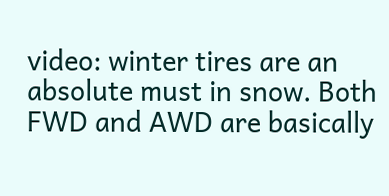video: winter tires are an absolute must in snow. Both FWD and AWD are basically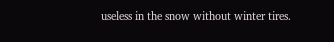useless in the snow without winter tires.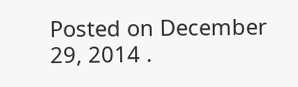Posted on December 29, 2014 .